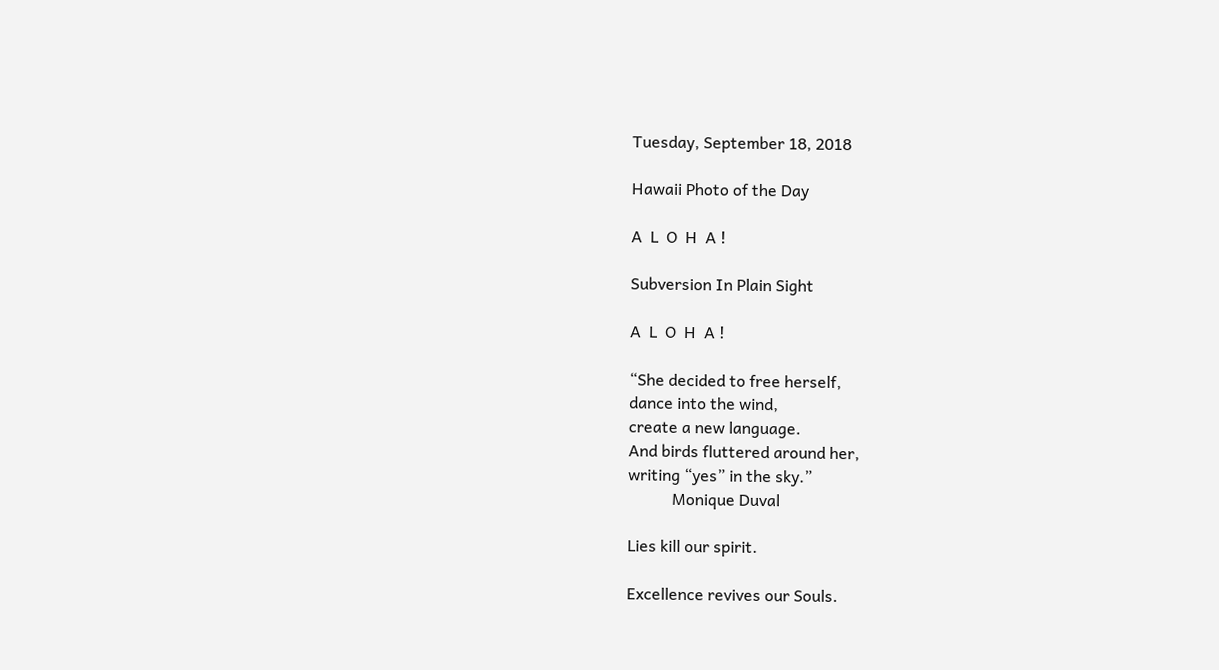Tuesday, September 18, 2018

Hawaii Photo of the Day

A  L  O  H  A !

Subversion In Plain Sight

A  L  O  H  A !

“She decided to free herself,
dance into the wind,
create a new language.
And birds fluttered around her,
writing “yes” in the sky.”
           Monique Duval

Lies kill our spirit.

Excellence revives our Souls.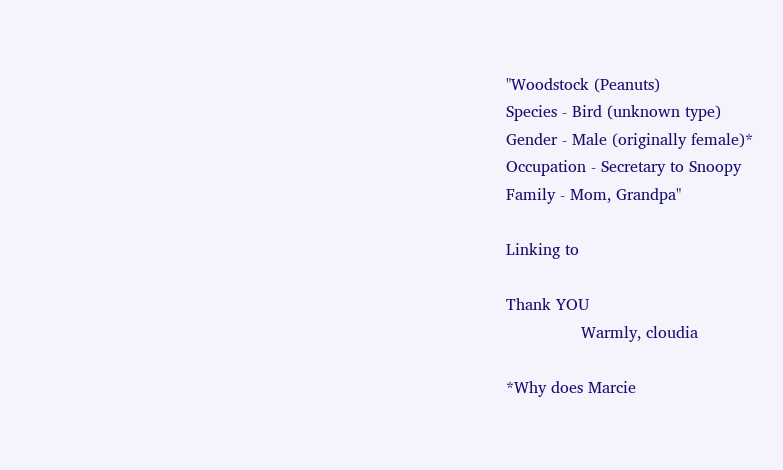"Woodstock (Peanuts)
Species - Bird (unknown type)
Gender - Male (originally female)*
Occupation - Secretary to Snoopy
Family - Mom, Grandpa"

Linking to

Thank YOU
               Warmly, cloudia

*Why does Marcie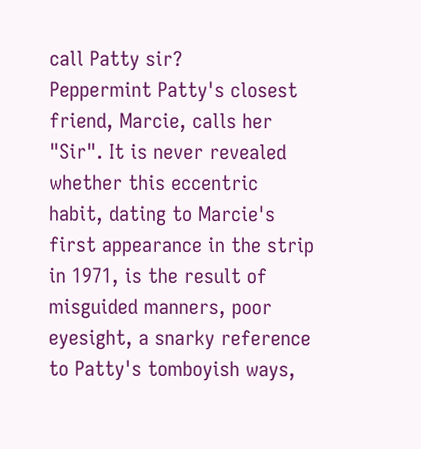call Patty sir?
Peppermint Patty's closest friend, Marcie, calls her "Sir". It is never revealed whether this eccentric habit, dating to Marcie's first appearance in the strip in 1971, is the result of misguided manners, poor eyesight, a snarky reference to Patty's tomboyish ways,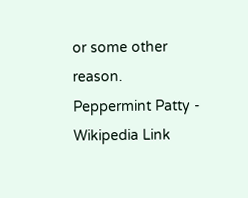or some other reason.
Peppermint Patty - Wikipedia Link